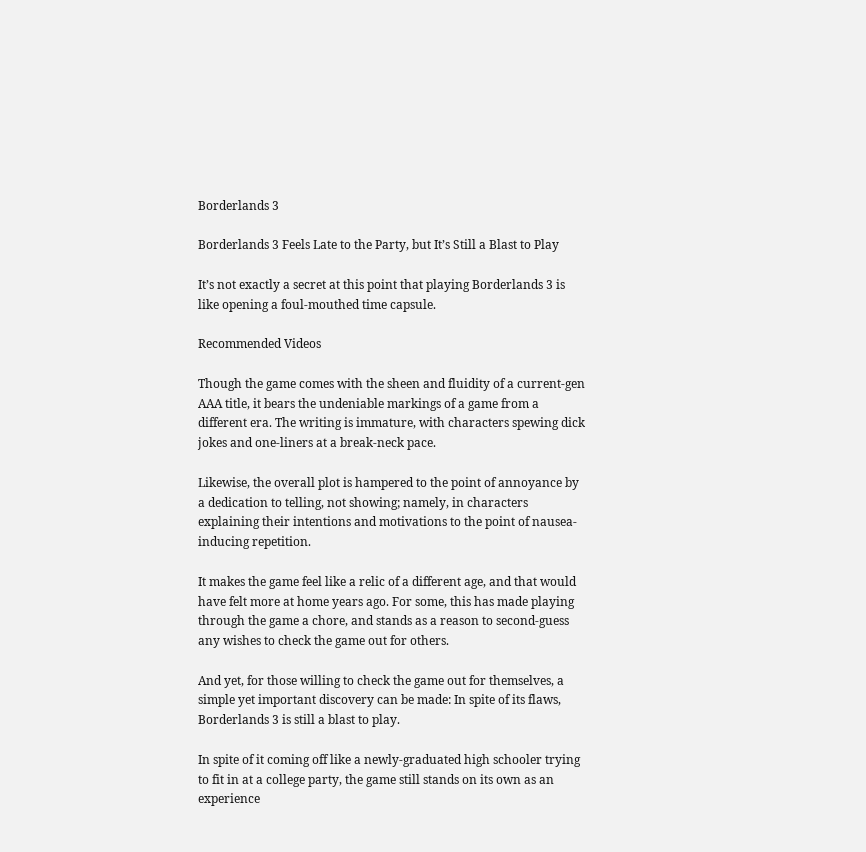Borderlands 3

Borderlands 3 Feels Late to the Party, but It’s Still a Blast to Play

It’s not exactly a secret at this point that playing Borderlands 3 is like opening a foul-mouthed time capsule.

Recommended Videos

Though the game comes with the sheen and fluidity of a current-gen AAA title, it bears the undeniable markings of a game from a different era. The writing is immature, with characters spewing dick jokes and one-liners at a break-neck pace.

Likewise, the overall plot is hampered to the point of annoyance by a dedication to telling, not showing; namely, in characters explaining their intentions and motivations to the point of nausea-inducing repetition.

It makes the game feel like a relic of a different age, and that would have felt more at home years ago. For some, this has made playing through the game a chore, and stands as a reason to second-guess any wishes to check the game out for others.

And yet, for those willing to check the game out for themselves, a simple yet important discovery can be made: In spite of its flaws, Borderlands 3 is still a blast to play.

In spite of it coming off like a newly-graduated high schooler trying to fit in at a college party, the game still stands on its own as an experience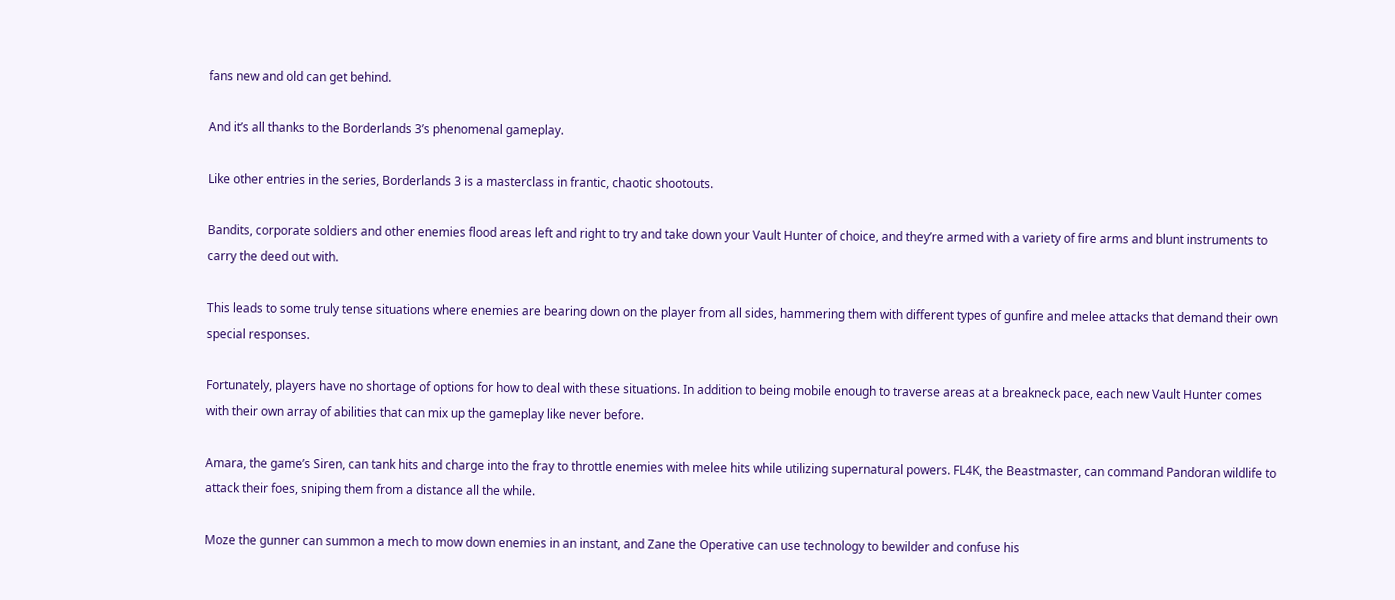fans new and old can get behind.

And it’s all thanks to the Borderlands 3’s phenomenal gameplay.

Like other entries in the series, Borderlands 3 is a masterclass in frantic, chaotic shootouts.

Bandits, corporate soldiers and other enemies flood areas left and right to try and take down your Vault Hunter of choice, and they’re armed with a variety of fire arms and blunt instruments to carry the deed out with.

This leads to some truly tense situations where enemies are bearing down on the player from all sides, hammering them with different types of gunfire and melee attacks that demand their own special responses.

Fortunately, players have no shortage of options for how to deal with these situations. In addition to being mobile enough to traverse areas at a breakneck pace, each new Vault Hunter comes with their own array of abilities that can mix up the gameplay like never before.

Amara, the game’s Siren, can tank hits and charge into the fray to throttle enemies with melee hits while utilizing supernatural powers. FL4K, the Beastmaster, can command Pandoran wildlife to attack their foes, sniping them from a distance all the while.

Moze the gunner can summon a mech to mow down enemies in an instant, and Zane the Operative can use technology to bewilder and confuse his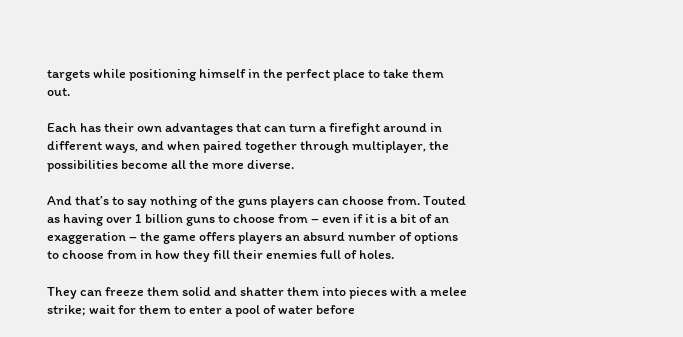targets while positioning himself in the perfect place to take them out.

Each has their own advantages that can turn a firefight around in different ways, and when paired together through multiplayer, the possibilities become all the more diverse.

And that’s to say nothing of the guns players can choose from. Touted as having over 1 billion guns to choose from – even if it is a bit of an exaggeration – the game offers players an absurd number of options to choose from in how they fill their enemies full of holes.

They can freeze them solid and shatter them into pieces with a melee strike; wait for them to enter a pool of water before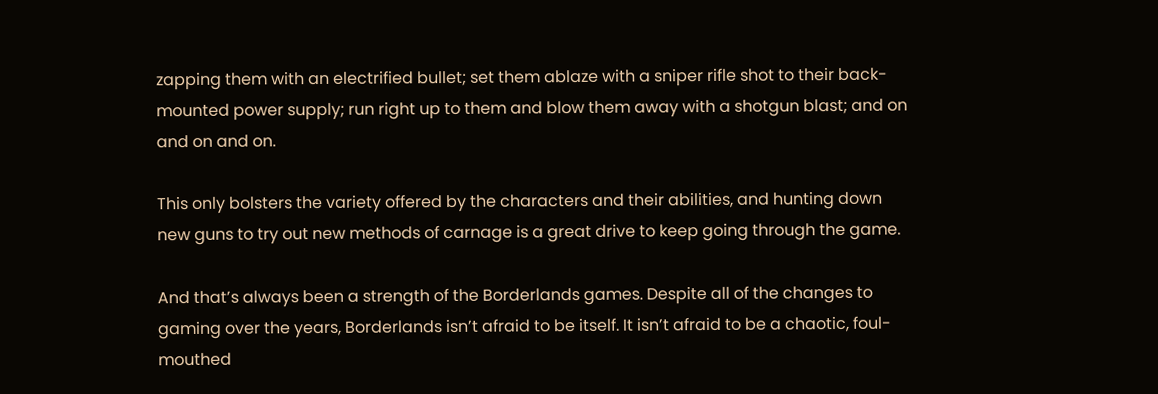zapping them with an electrified bullet; set them ablaze with a sniper rifle shot to their back-mounted power supply; run right up to them and blow them away with a shotgun blast; and on and on and on.

This only bolsters the variety offered by the characters and their abilities, and hunting down new guns to try out new methods of carnage is a great drive to keep going through the game.

And that’s always been a strength of the Borderlands games. Despite all of the changes to gaming over the years, Borderlands isn’t afraid to be itself. It isn’t afraid to be a chaotic, foul-mouthed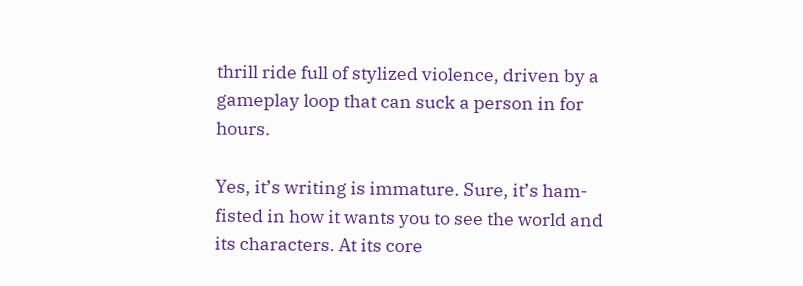thrill ride full of stylized violence, driven by a gameplay loop that can suck a person in for hours.

Yes, it’s writing is immature. Sure, it’s ham-fisted in how it wants you to see the world and its characters. At its core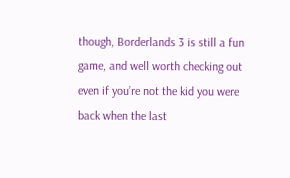though, Borderlands 3 is still a fun game, and well worth checking out even if you’re not the kid you were back when the last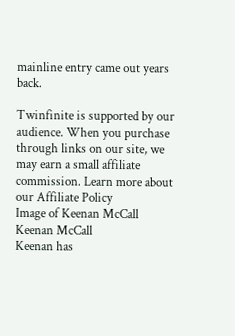mainline entry came out years back.

Twinfinite is supported by our audience. When you purchase through links on our site, we may earn a small affiliate commission. Learn more about our Affiliate Policy
Image of Keenan McCall
Keenan McCall
Keenan has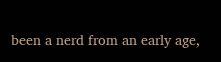been a nerd from an early age,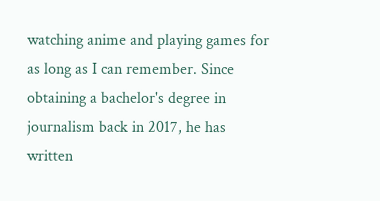watching anime and playing games for as long as I can remember. Since obtaining a bachelor's degree in journalism back in 2017, he has written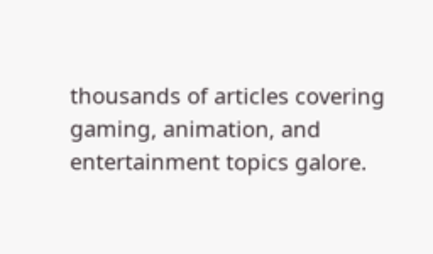thousands of articles covering gaming, animation, and entertainment topics galore.